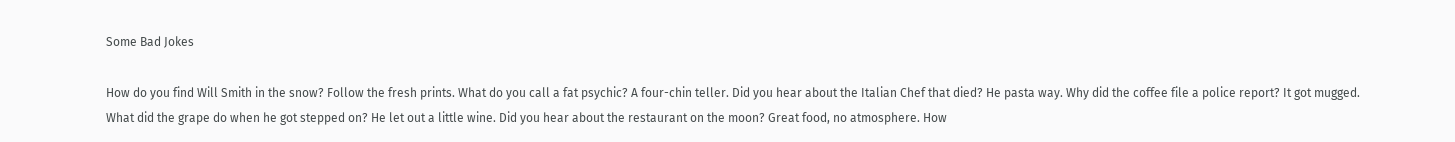Some Bad Jokes

How do you find Will Smith in the snow? Follow the fresh prints. What do you call a fat psychic? A four-chin teller. Did you hear about the Italian Chef that died? He pasta way. Why did the coffee file a police report? It got mugged. What did the grape do when he got stepped on? He let out a little wine. Did you hear about the restaurant on the moon? Great food, no atmosphere. How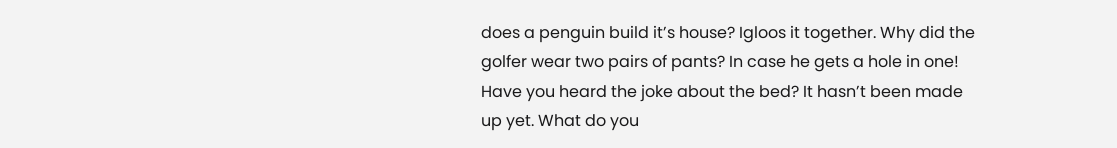does a penguin build it’s house? Igloos it together. Why did the golfer wear two pairs of pants? In case he gets a hole in one! Have you heard the joke about the bed? It hasn’t been made up yet. What do you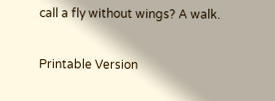call a fly without wings? A walk.

Printable Version